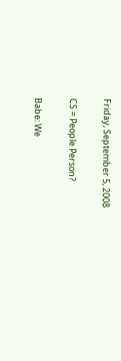Friday, September 5, 2008

CS = People Person?

Babe: We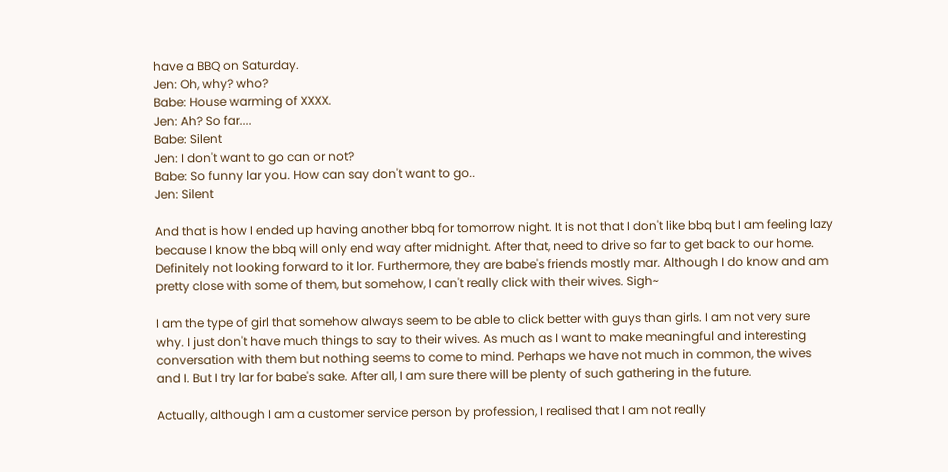have a BBQ on Saturday.
Jen: Oh, why? who?
Babe: House warming of XXXX.
Jen: Ah? So far....
Babe: Silent
Jen: I don't want to go can or not?
Babe: So funny lar you. How can say don't want to go..
Jen: Silent

And that is how I ended up having another bbq for tomorrow night. It is not that I don't like bbq but I am feeling lazy because I know the bbq will only end way after midnight. After that, need to drive so far to get back to our home. Definitely not looking forward to it lor. Furthermore, they are babe's friends mostly mar. Although I do know and am pretty close with some of them, but somehow, I can't really click with their wives. Sigh~

I am the type of girl that somehow always seem to be able to click better with guys than girls. I am not very sure why. I just don't have much things to say to their wives. As much as I want to make meaningful and interesting conversation with them but nothing seems to come to mind. Perhaps we have not much in common, the wives and I. But I try lar for babe's sake. After all, I am sure there will be plenty of such gathering in the future.

Actually, although I am a customer service person by profession, I realised that I am not really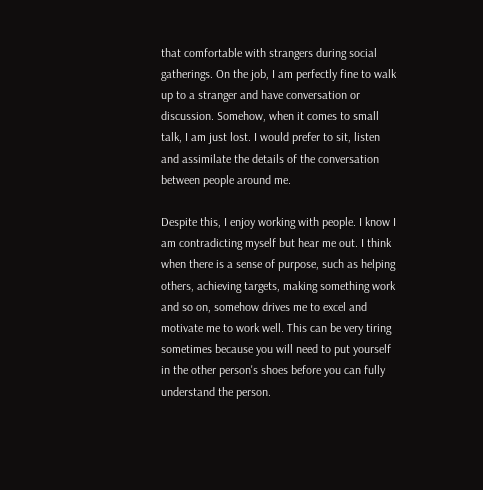that comfortable with strangers during social gatherings. On the job, I am perfectly fine to walk up to a stranger and have conversation or discussion. Somehow, when it comes to small talk, I am just lost. I would prefer to sit, listen and assimilate the details of the conversation between people around me.

Despite this, I enjoy working with people. I know I am contradicting myself but hear me out. I think when there is a sense of purpose, such as helping others, achieving targets, making something work and so on, somehow drives me to excel and motivate me to work well. This can be very tiring sometimes because you will need to put yourself in the other person's shoes before you can fully understand the person.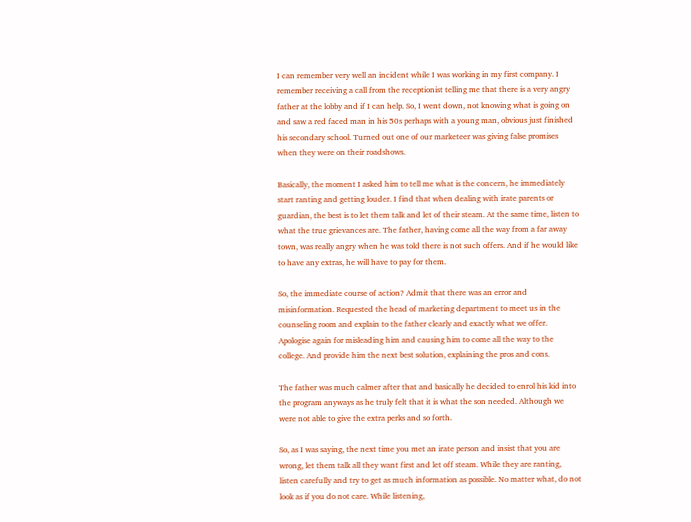I can remember very well an incident while I was working in my first company. I remember receiving a call from the receptionist telling me that there is a very angry father at the lobby and if I can help. So, I went down, not knowing what is going on and saw a red faced man in his 50s perhaps with a young man, obvious just finished his secondary school. Turned out one of our marketeer was giving false promises when they were on their roadshows.

Basically, the moment I asked him to tell me what is the concern, he immediately start ranting and getting louder. I find that when dealing with irate parents or guardian, the best is to let them talk and let of their steam. At the same time, listen to what the true grievances are. The father, having come all the way from a far away town, was really angry when he was told there is not such offers. And if he would like to have any extras, he will have to pay for them.

So, the immediate course of action? Admit that there was an error and misinformation. Requested the head of marketing department to meet us in the counseling room and explain to the father clearly and exactly what we offer. Apologise again for misleading him and causing him to come all the way to the college. And provide him the next best solution, explaining the pros and cons.

The father was much calmer after that and basically he decided to enrol his kid into the program anyways as he truly felt that it is what the son needed. Although we were not able to give the extra perks and so forth.

So, as I was saying, the next time you met an irate person and insist that you are wrong, let them talk all they want first and let off steam. While they are ranting, listen carefully and try to get as much information as possible. No matter what, do not look as if you do not care. While listening,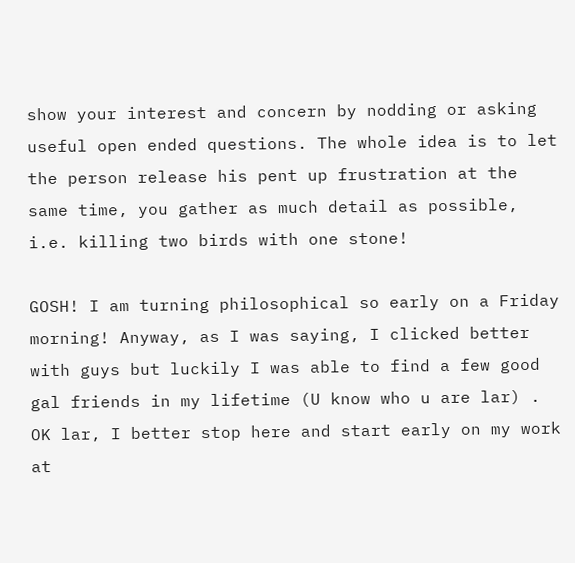show your interest and concern by nodding or asking useful open ended questions. The whole idea is to let the person release his pent up frustration at the same time, you gather as much detail as possible, i.e. killing two birds with one stone!

GOSH! I am turning philosophical so early on a Friday morning! Anyway, as I was saying, I clicked better with guys but luckily I was able to find a few good gal friends in my lifetime (U know who u are lar) . OK lar, I better stop here and start early on my work at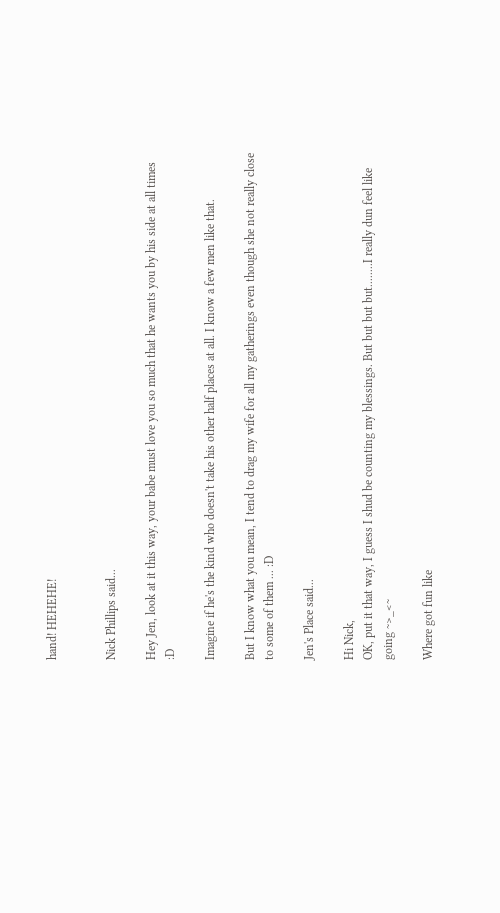hand! HEHEHE!


Nick Phillips said...

Hey Jen, look at it this way, your babe must love you so much that he wants you by his side at all times :D

Imagine if he's the kind who doesn't take his other half places at all. I know a few men like that.

But I know what you mean, I tend to drag my wife for all my gatherings even though she not really close to some of them ... :D

Jen's Place said...

Hi Nick,
OK, put it that way, I guess I shud be counting my blessings. But but but but........I really dun feel like going ~>_<~

Where got fun like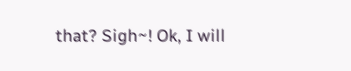that? Sigh~! Ok, I will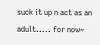suck it up n act as an adult..... for now~